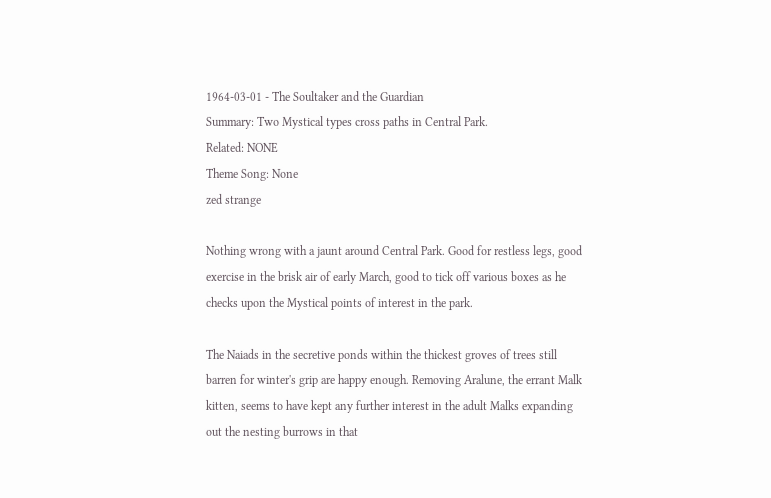1964-03-01 - The Soultaker and the Guardian
Summary: Two Mystical types cross paths in Central Park.
Related: NONE
Theme Song: None
zed strange

Nothing wrong with a jaunt around Central Park. Good for restless legs, good exercise in the brisk air of early March, good to tick off various boxes as he checks upon the Mystical points of interest in the park.

The Naiads in the secretive ponds within the thickest groves of trees still barren for winter's grip are happy enough. Removing Aralune, the errant Malk kitten, seems to have kept any further interest in the adult Malks expanding out the nesting burrows in that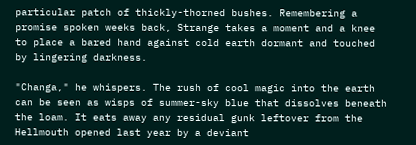particular patch of thickly-thorned bushes. Remembering a promise spoken weeks back, Strange takes a moment and a knee to place a bared hand against cold earth dormant and touched by lingering darkness.

"Changa," he whispers. The rush of cool magic into the earth can be seen as wisps of summer-sky blue that dissolves beneath the loam. It eats away any residual gunk leftover from the Hellmouth opened last year by a deviant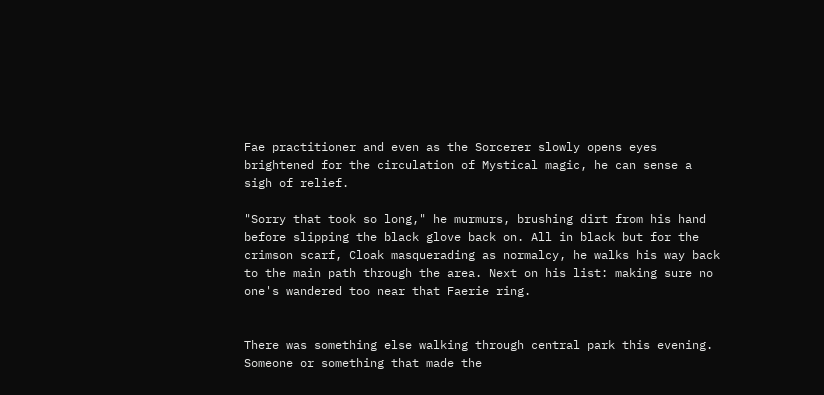Fae practitioner and even as the Sorcerer slowly opens eyes brightened for the circulation of Mystical magic, he can sense a sigh of relief.

"Sorry that took so long," he murmurs, brushing dirt from his hand before slipping the black glove back on. All in black but for the crimson scarf, Cloak masquerading as normalcy, he walks his way back to the main path through the area. Next on his list: making sure no one's wandered too near that Faerie ring.


There was something else walking through central park this evening. Someone or something that made the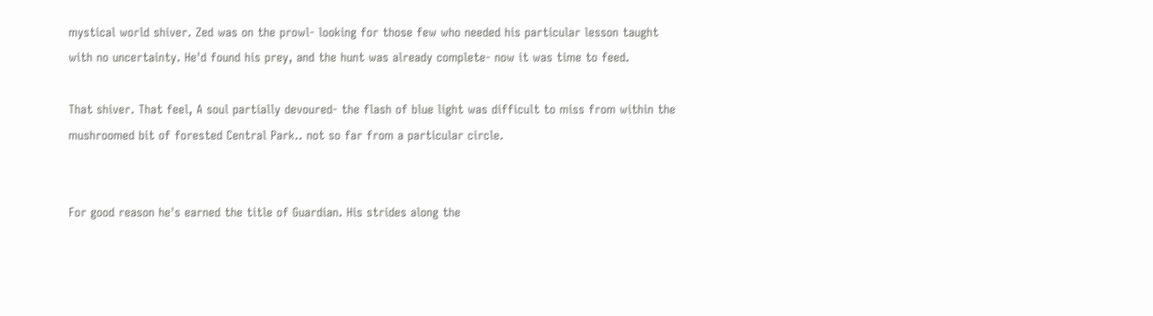mystical world shiver. Zed was on the prowl- looking for those few who needed his particular lesson taught with no uncertainty. He'd found his prey, and the hunt was already complete- now it was time to feed.

That shiver. That feel, A soul partially devoured- the flash of blue light was difficult to miss from within the mushroomed bit of forested Central Park.. not so far from a particular circle.


For good reason he's earned the title of Guardian. His strides along the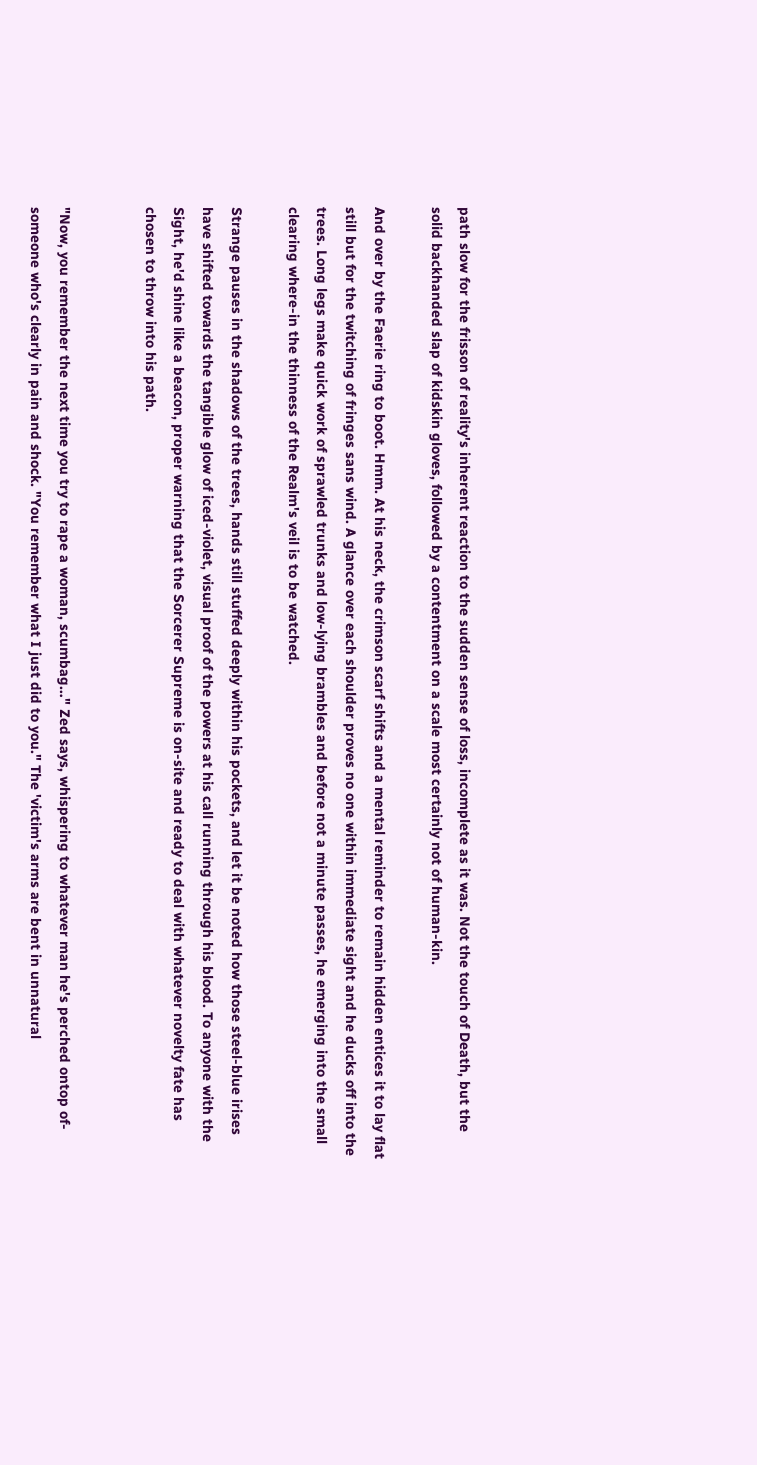path slow for the frisson of reality's inherent reaction to the sudden sense of loss, incomplete as it was. Not the touch of Death, but the solid backhanded slap of kidskin gloves, followed by a contentment on a scale most certainly not of human-kin.

And over by the Faerie ring to boot. Hmm. At his neck, the crimson scarf shifts and a mental reminder to remain hidden entices it to lay flat still but for the twitching of fringes sans wind. A glance over each shoulder proves no one within immediate sight and he ducks off into the trees. Long legs make quick work of sprawled trunks and low-lying brambles and before not a minute passes, he emerging into the small clearing where-in the thinness of the Realm's veil is to be watched.

Strange pauses in the shadows of the trees, hands still stuffed deeply within his pockets, and let it be noted how those steel-blue irises have shifted towards the tangible glow of iced-violet, visual proof of the powers at his call running through his blood. To anyone with the Sight, he'd shine like a beacon, proper warning that the Sorcerer Supreme is on-site and ready to deal with whatever novelty fate has chosen to throw into his path.


"Now, you remember the next time you try to rape a woman, scumbag…" Zed says, whispering to whatever man he's perched ontop of- someone who's clearly in pain and shock. "You remember what I just did to you." The 'victim's arms are bent in unnatural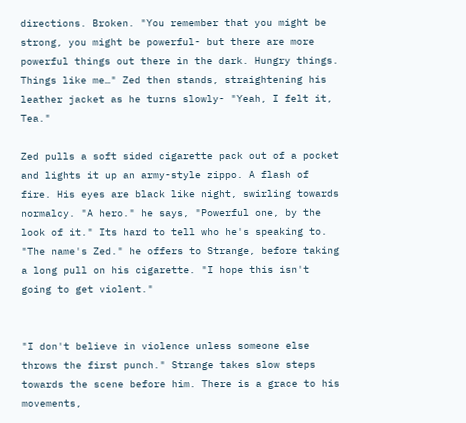directions. Broken. "You remember that you might be strong, you might be powerful- but there are more powerful things out there in the dark. Hungry things. Things like me…" Zed then stands, straightening his leather jacket as he turns slowly- "Yeah, I felt it, Tea."

Zed pulls a soft sided cigarette pack out of a pocket and lights it up an army-style zippo. A flash of fire. His eyes are black like night, swirling towards normalcy. "A hero." he says, "Powerful one, by the look of it." Its hard to tell who he's speaking to. "The name's Zed." he offers to Strange, before taking a long pull on his cigarette. "I hope this isn't going to get violent."


"I don't believe in violence unless someone else throws the first punch." Strange takes slow steps towards the scene before him. There is a grace to his movements,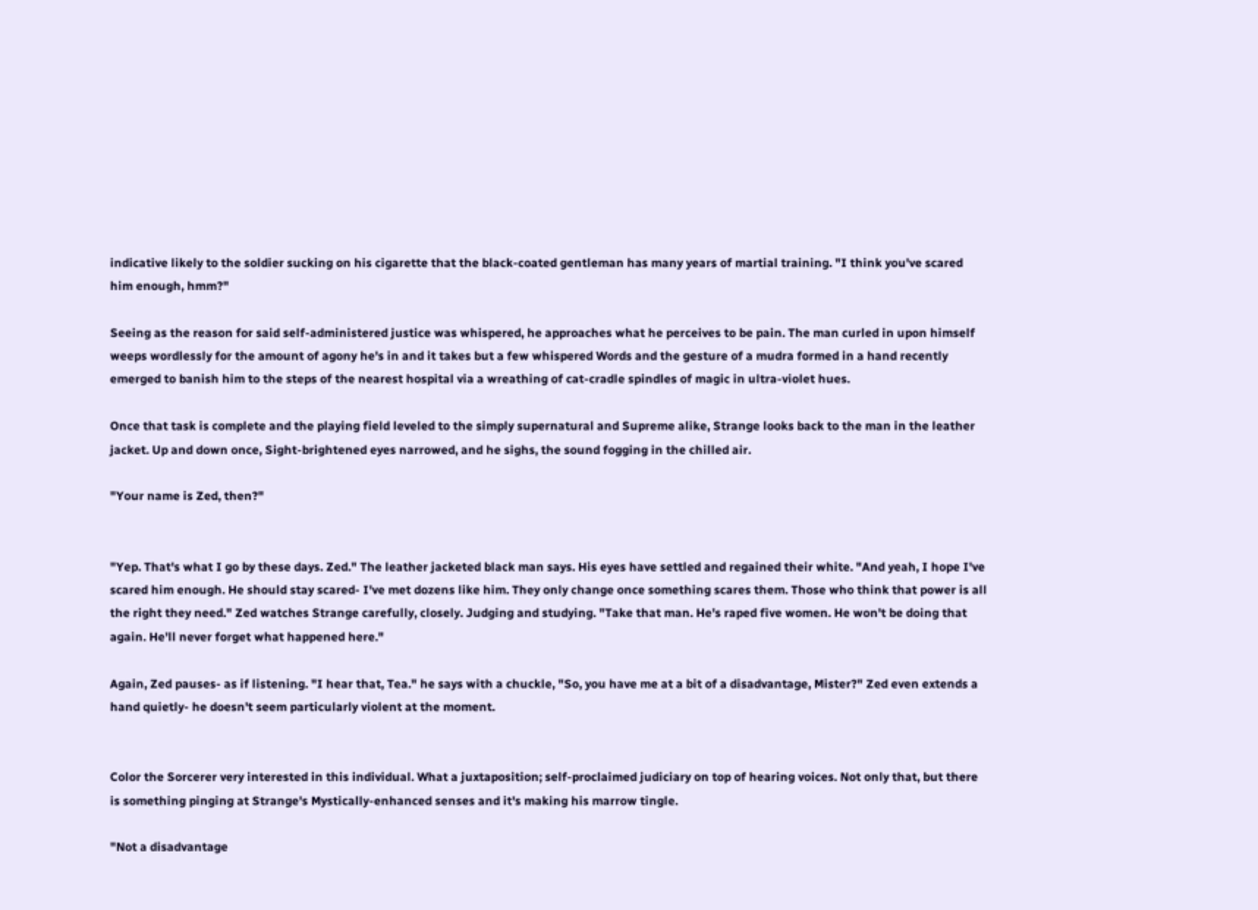indicative likely to the soldier sucking on his cigarette that the black-coated gentleman has many years of martial training. "I think you've scared him enough, hmm?"

Seeing as the reason for said self-administered justice was whispered, he approaches what he perceives to be pain. The man curled in upon himself weeps wordlessly for the amount of agony he's in and it takes but a few whispered Words and the gesture of a mudra formed in a hand recently emerged to banish him to the steps of the nearest hospital via a wreathing of cat-cradle spindles of magic in ultra-violet hues.

Once that task is complete and the playing field leveled to the simply supernatural and Supreme alike, Strange looks back to the man in the leather jacket. Up and down once, Sight-brightened eyes narrowed, and he sighs, the sound fogging in the chilled air.

"Your name is Zed, then?"


"Yep. That's what I go by these days. Zed." The leather jacketed black man says. His eyes have settled and regained their white. "And yeah, I hope I've scared him enough. He should stay scared- I've met dozens like him. They only change once something scares them. Those who think that power is all the right they need." Zed watches Strange carefully, closely. Judging and studying. "Take that man. He's raped five women. He won't be doing that again. He'll never forget what happened here."

Again, Zed pauses- as if listening. "I hear that, Tea." he says with a chuckle, "So, you have me at a bit of a disadvantage, Mister?" Zed even extends a hand quietly- he doesn't seem particularly violent at the moment.


Color the Sorcerer very interested in this individual. What a juxtaposition; self-proclaimed judiciary on top of hearing voices. Not only that, but there is something pinging at Strange's Mystically-enhanced senses and it's making his marrow tingle.

"Not a disadvantage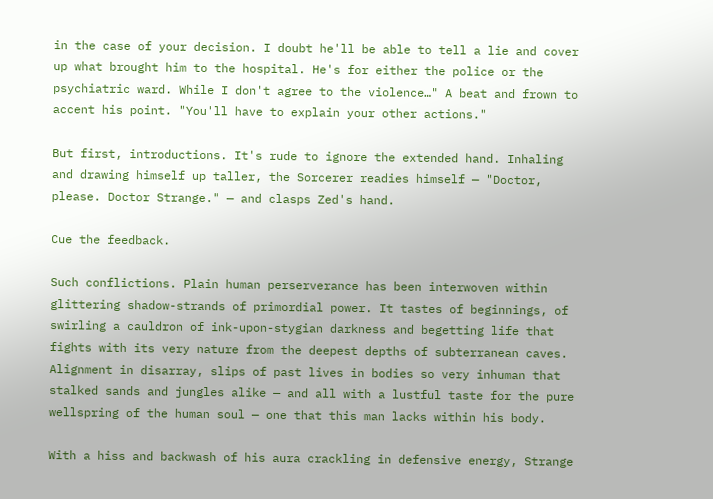in the case of your decision. I doubt he'll be able to tell a lie and cover up what brought him to the hospital. He's for either the police or the psychiatric ward. While I don't agree to the violence…" A beat and frown to accent his point. "You'll have to explain your other actions."

But first, introductions. It's rude to ignore the extended hand. Inhaling and drawing himself up taller, the Sorcerer readies himself — "Doctor, please. Doctor Strange." — and clasps Zed's hand.

Cue the feedback.

Such conflictions. Plain human perserverance has been interwoven within glittering shadow-strands of primordial power. It tastes of beginnings, of swirling a cauldron of ink-upon-stygian darkness and begetting life that fights with its very nature from the deepest depths of subterranean caves. Alignment in disarray, slips of past lives in bodies so very inhuman that stalked sands and jungles alike — and all with a lustful taste for the pure wellspring of the human soul — one that this man lacks within his body.

With a hiss and backwash of his aura crackling in defensive energy, Strange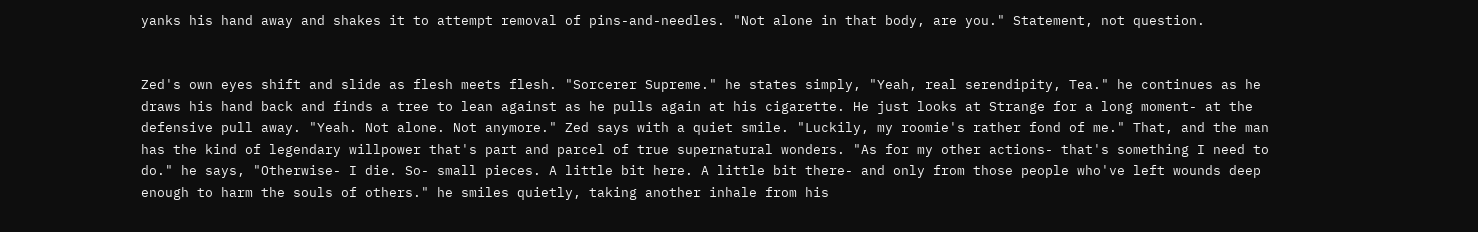yanks his hand away and shakes it to attempt removal of pins-and-needles. "Not alone in that body, are you." Statement, not question.


Zed's own eyes shift and slide as flesh meets flesh. "Sorcerer Supreme." he states simply, "Yeah, real serendipity, Tea." he continues as he draws his hand back and finds a tree to lean against as he pulls again at his cigarette. He just looks at Strange for a long moment- at the defensive pull away. "Yeah. Not alone. Not anymore." Zed says with a quiet smile. "Luckily, my roomie's rather fond of me." That, and the man has the kind of legendary willpower that's part and parcel of true supernatural wonders. "As for my other actions- that's something I need to do." he says, "Otherwise- I die. So- small pieces. A little bit here. A little bit there- and only from those people who've left wounds deep enough to harm the souls of others." he smiles quietly, taking another inhale from his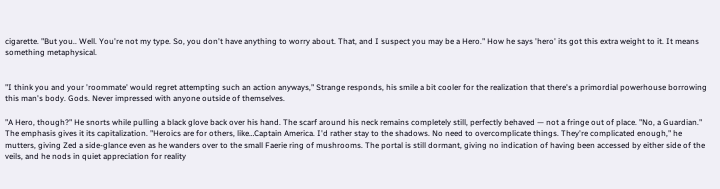cigarette. "But you.. Well. You're not my type. So, you don't have anything to worry about. That, and I suspect you may be a Hero." How he says 'hero' its got this extra weight to it. It means something metaphysical.


"I think you and your 'roommate' would regret attempting such an action anyways," Strange responds, his smile a bit cooler for the realization that there's a primordial powerhouse borrowing this man's body. Gods. Never impressed with anyone outside of themselves.

"A Hero, though?" He snorts while pulling a black glove back over his hand. The scarf around his neck remains completely still, perfectly behaved — not a fringe out of place. "No, a Guardian." The emphasis gives it its capitalization. "Heroics are for others, like…Captain America. I'd rather stay to the shadows. No need to overcomplicate things. They're complicated enough," he mutters, giving Zed a side-glance even as he wanders over to the small Faerie ring of mushrooms. The portal is still dormant, giving no indication of having been accessed by either side of the veils, and he nods in quiet appreciation for reality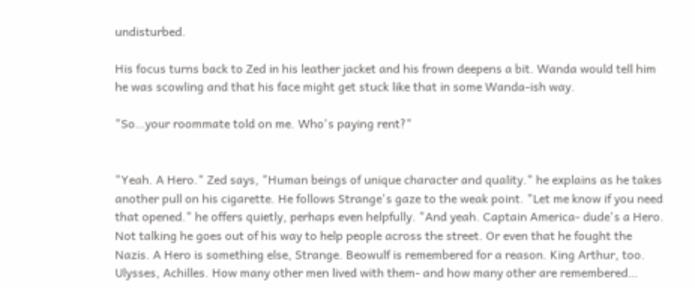undisturbed.

His focus turns back to Zed in his leather jacket and his frown deepens a bit. Wanda would tell him he was scowling and that his face might get stuck like that in some Wanda-ish way.

"So…your roommate told on me. Who's paying rent?"


"Yeah. A Hero." Zed says, "Human beings of unique character and quality." he explains as he takes another pull on his cigarette. He follows Strange's gaze to the weak point. "Let me know if you need that opened." he offers quietly, perhaps even helpfully. "And yeah. Captain America- dude's a Hero. Not talking he goes out of his way to help people across the street. Or even that he fought the Nazis. A Hero is something else, Strange. Beowulf is remembered for a reason. King Arthur, too. Ulysses, Achilles. How many other men lived with them- and how many other are remembered…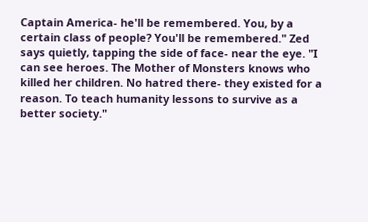Captain America- he'll be remembered. You, by a certain class of people? You'll be remembered." Zed says quietly, tapping the side of face- near the eye. "I can see heroes. The Mother of Monsters knows who killed her children. No hatred there- they existed for a reason. To teach humanity lessons to survive as a better society."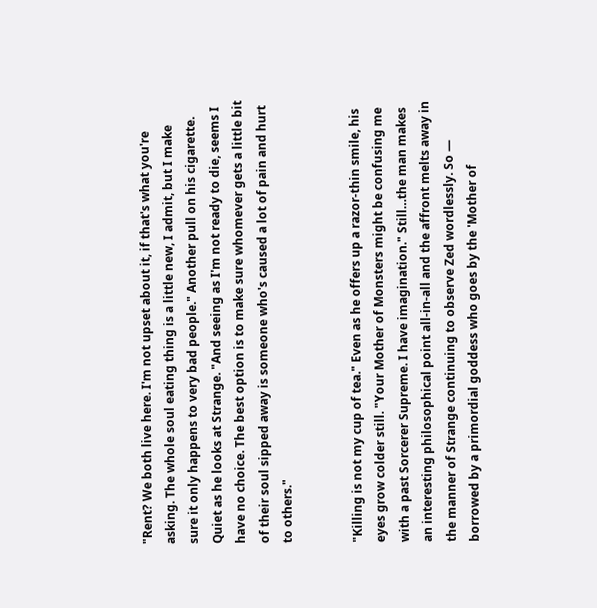"Rent? We both live here. I'm not upset about it, if that's what you're asking. The whole soul eating thing is a little new, I admit, but I make sure it only happens to very bad people." Another pull on his cigarette. Quiet as he looks at Strange. "And seeing as I'm not ready to die, seems I have no choice. The best option is to make sure whomever gets a little bit of their soul sipped away is someone who's caused a lot of pain and hurt to others."


"Killing is not my cup of tea." Even as he offers up a razor-thin smile, his eyes grow colder still. "Your Mother of Monsters might be confusing me with a past Sorcerer Supreme. I have imagination." Still…the man makes an interesting philosophical point all-in-all and the affront melts away in the manner of Strange continuing to observe Zed wordlessly. So — borrowed by a primordial goddess who goes by the 'Mother of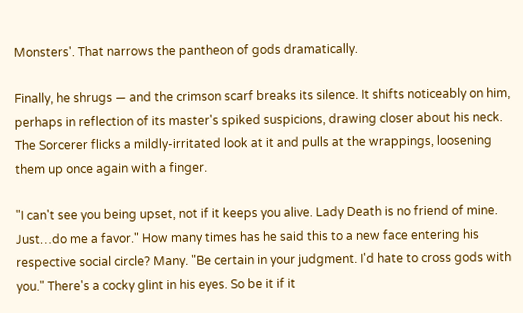Monsters'. That narrows the pantheon of gods dramatically.

Finally, he shrugs — and the crimson scarf breaks its silence. It shifts noticeably on him, perhaps in reflection of its master's spiked suspicions, drawing closer about his neck. The Sorcerer flicks a mildly-irritated look at it and pulls at the wrappings, loosening them up once again with a finger.

"I can't see you being upset, not if it keeps you alive. Lady Death is no friend of mine. Just…do me a favor." How many times has he said this to a new face entering his respective social circle? Many. "Be certain in your judgment. I'd hate to cross gods with you." There's a cocky glint in his eyes. So be it if it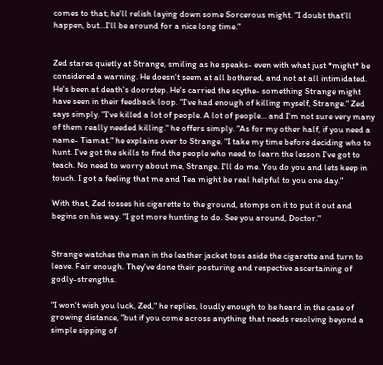comes to that; he'll relish laying down some Sorcerous might. "I doubt that'll happen, but…I'll be around for a nice long time."


Zed stares quietly at Strange, smiling as he speaks- even with what just *might* be considered a warning. He doesn't seem at all bothered, and not at all intimidated. He's been at death's doorstep. He's carried the scythe- something Strange might have seen in their feedback loop. "I've had enough of killing myself, Strange." Zed says simply. "I've killed a lot of people. A lot of people… and I'm not sure very many of them really needed killing." he offers simply. "As for my other half, if you need a name- Tiamat." he explains over to Strange. "I take my time before deciding who to hunt. I've got the skills to find the people who need to learn the lesson I've got to teach. No need to worry about me, Strange. I'll do me. You do you and lets keep in touch. I got a feeling that me and Tea might be real helpful to you one day."

With that, Zed tosses his cigarette to the ground, stomps on it to put it out and begins on his way. "I got more hunting to do. See you around, Doctor."


Strange watches the man in the leather jacket toss aside the cigarette and turn to leave. Fair enough. They've done their posturing and respective ascertaining of godly-strengths.

"I won't wish you luck, Zed," he replies, loudly enough to be heard in the case of growing distance, "but if you come across anything that needs resolving beyond a simple sipping of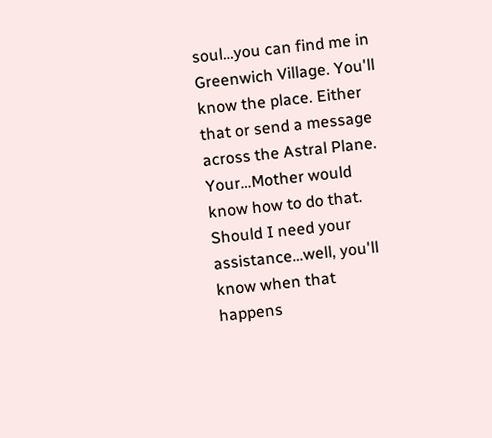soul…you can find me in Greenwich Village. You'll know the place. Either that or send a message across the Astral Plane. Your…Mother would know how to do that. Should I need your assistance…well, you'll know when that happens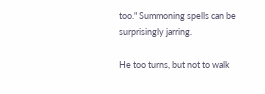too." Summoning spells can be surprisingly jarring.

He too turns, but not to walk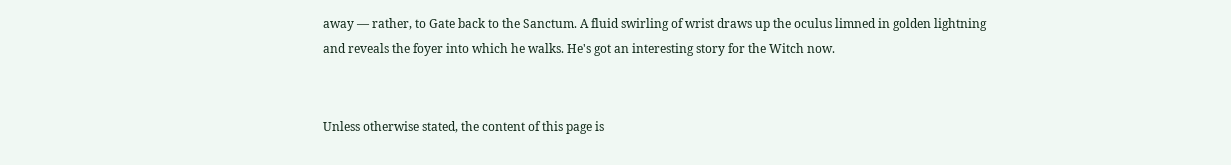away — rather, to Gate back to the Sanctum. A fluid swirling of wrist draws up the oculus limned in golden lightning and reveals the foyer into which he walks. He's got an interesting story for the Witch now.


Unless otherwise stated, the content of this page is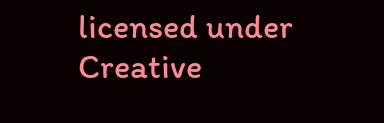licensed under Creative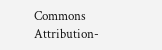Commons Attribution-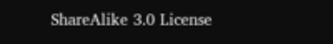ShareAlike 3.0 License